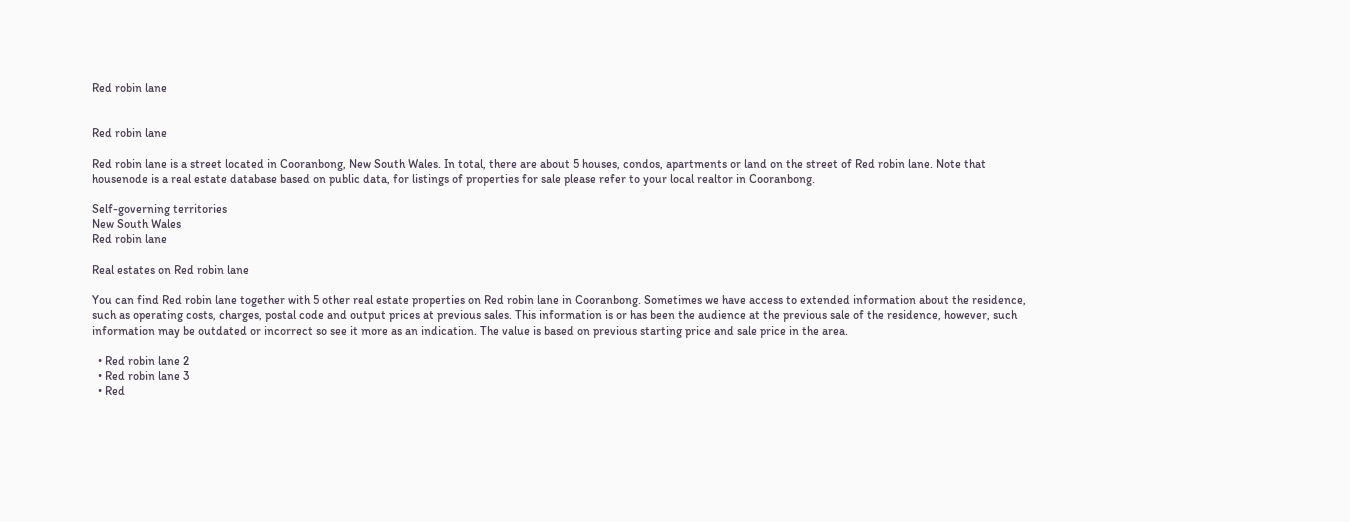Red robin lane


Red robin lane

Red robin lane is a street located in Cooranbong, New South Wales. In total, there are about 5 houses, condos, apartments or land on the street of Red robin lane. Note that housenode is a real estate database based on public data, for listings of properties for sale please refer to your local realtor in Cooranbong.

Self-governing territories
New South Wales
Red robin lane

Real estates on Red robin lane

You can find Red robin lane together with 5 other real estate properties on Red robin lane in Cooranbong. Sometimes we have access to extended information about the residence, such as operating costs, charges, postal code and output prices at previous sales. This information is or has been the audience at the previous sale of the residence, however, such information may be outdated or incorrect so see it more as an indication. The value is based on previous starting price and sale price in the area.

  • Red robin lane 2
  • Red robin lane 3
  • Red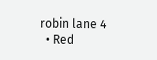robin lane 4
  • Red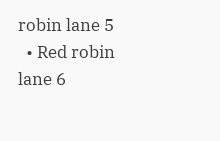robin lane 5
  • Red robin lane 6